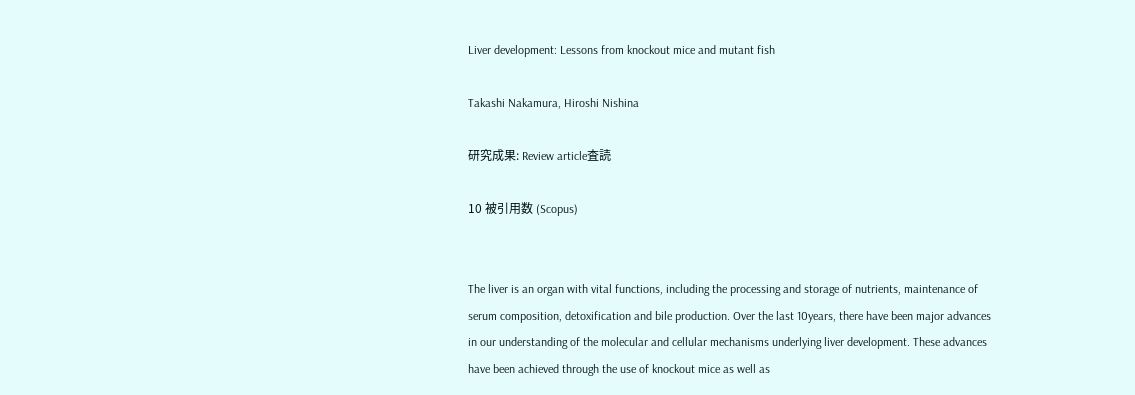Liver development: Lessons from knockout mice and mutant fish

Takashi Nakamura, Hiroshi Nishina

研究成果: Review article査読

10 被引用数 (Scopus)


The liver is an organ with vital functions, including the processing and storage of nutrients, maintenance of serum composition, detoxification and bile production. Over the last 10years, there have been major advances in our understanding of the molecular and cellular mechanisms underlying liver development. These advances have been achieved through the use of knockout mice as well as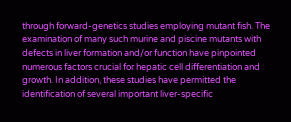through forward-genetics studies employing mutant fish. The examination of many such murine and piscine mutants with defects in liver formation and/or function have pinpointed numerous factors crucial for hepatic cell differentiation and growth. In addition, these studies have permitted the identification of several important liver-specific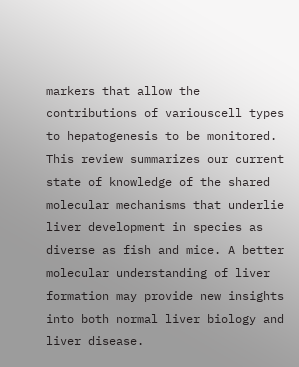markers that allow the contributions of variouscell types to hepatogenesis to be monitored. This review summarizes our current state of knowledge of the shared molecular mechanisms that underlie liver development in species as diverse as fish and mice. A better molecular understanding of liver formation may provide new insights into both normal liver biology and liver disease.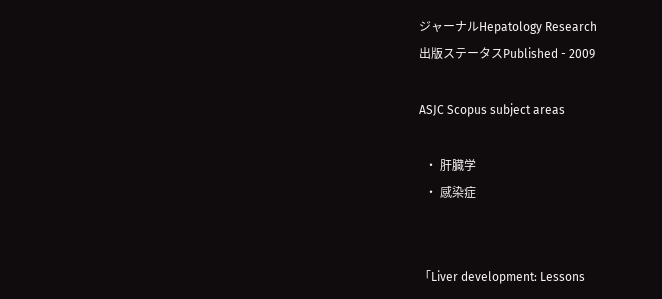ジャーナルHepatology Research
出版ステータスPublished - 2009

ASJC Scopus subject areas

  • 肝臓学
  • 感染症


「Liver development: Lessons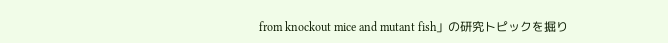from knockout mice and mutant fish」の研究トピックを掘り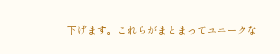下げます。これらがまとまってユニークな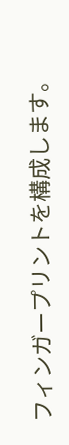フィンガープリントを構成します。